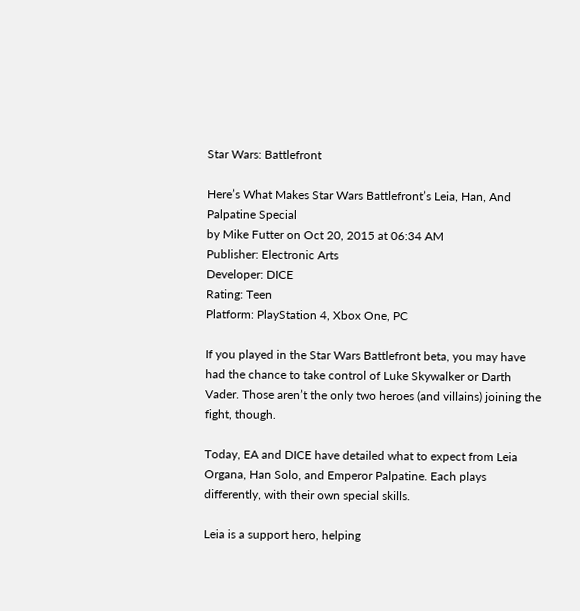Star Wars: Battlefront

Here’s What Makes Star Wars Battlefront’s Leia, Han, And Palpatine Special
by Mike Futter on Oct 20, 2015 at 06:34 AM
Publisher: Electronic Arts
Developer: DICE
Rating: Teen
Platform: PlayStation 4, Xbox One, PC

If you played in the Star Wars Battlefront beta, you may have had the chance to take control of Luke Skywalker or Darth Vader. Those aren’t the only two heroes (and villains) joining the fight, though.

Today, EA and DICE have detailed what to expect from Leia Organa, Han Solo, and Emperor Palpatine. Each plays differently, with their own special skills.

Leia is a support hero, helping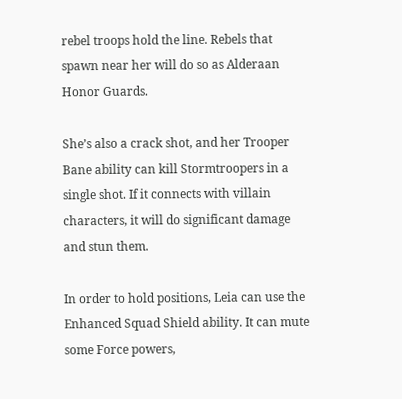rebel troops hold the line. Rebels that spawn near her will do so as Alderaan Honor Guards.

She’s also a crack shot, and her Trooper Bane ability can kill Stormtroopers in a single shot. If it connects with villain characters, it will do significant damage and stun them.

In order to hold positions, Leia can use the Enhanced Squad Shield ability. It can mute some Force powers,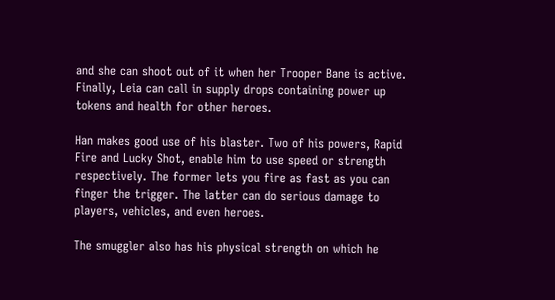and she can shoot out of it when her Trooper Bane is active. Finally, Leia can call in supply drops containing power up tokens and health for other heroes.

Han makes good use of his blaster. Two of his powers, Rapid Fire and Lucky Shot, enable him to use speed or strength respectively. The former lets you fire as fast as you can finger the trigger. The latter can do serious damage to players, vehicles, and even heroes.

The smuggler also has his physical strength on which he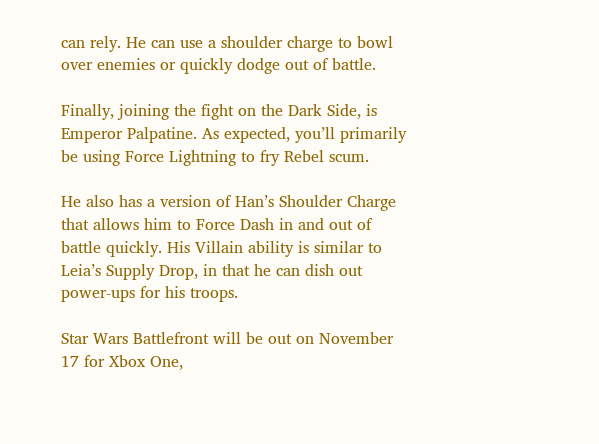can rely. He can use a shoulder charge to bowl over enemies or quickly dodge out of battle.

Finally, joining the fight on the Dark Side, is Emperor Palpatine. As expected, you’ll primarily be using Force Lightning to fry Rebel scum.

He also has a version of Han’s Shoulder Charge that allows him to Force Dash in and out of battle quickly. His Villain ability is similar to Leia’s Supply Drop, in that he can dish out power-ups for his troops.

Star Wars Battlefront will be out on November 17 for Xbox One,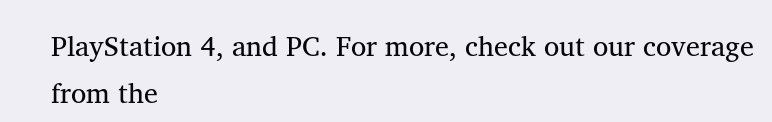PlayStation 4, and PC. For more, check out our coverage from the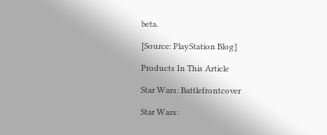beta.

[Source: PlayStation Blog]

Products In This Article

Star Wars: Battlefrontcover

Star Wars: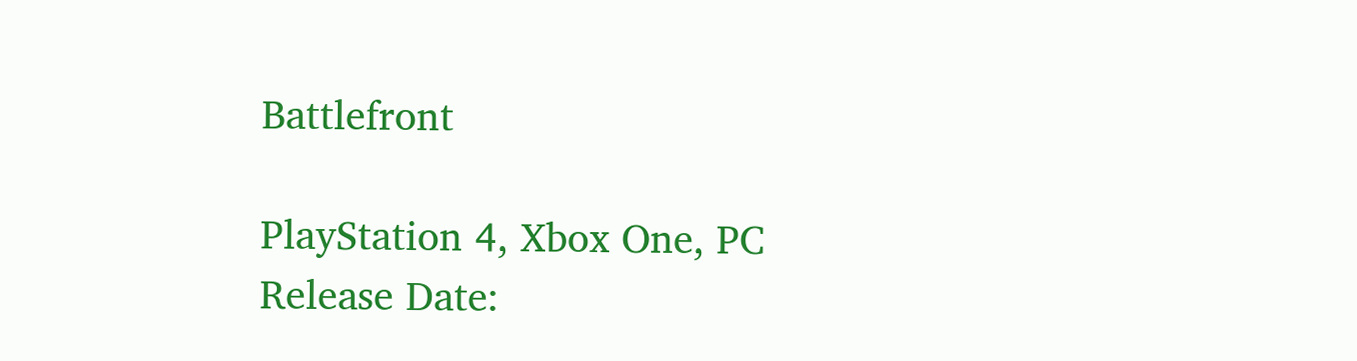Battlefront

PlayStation 4, Xbox One, PC
Release Date: